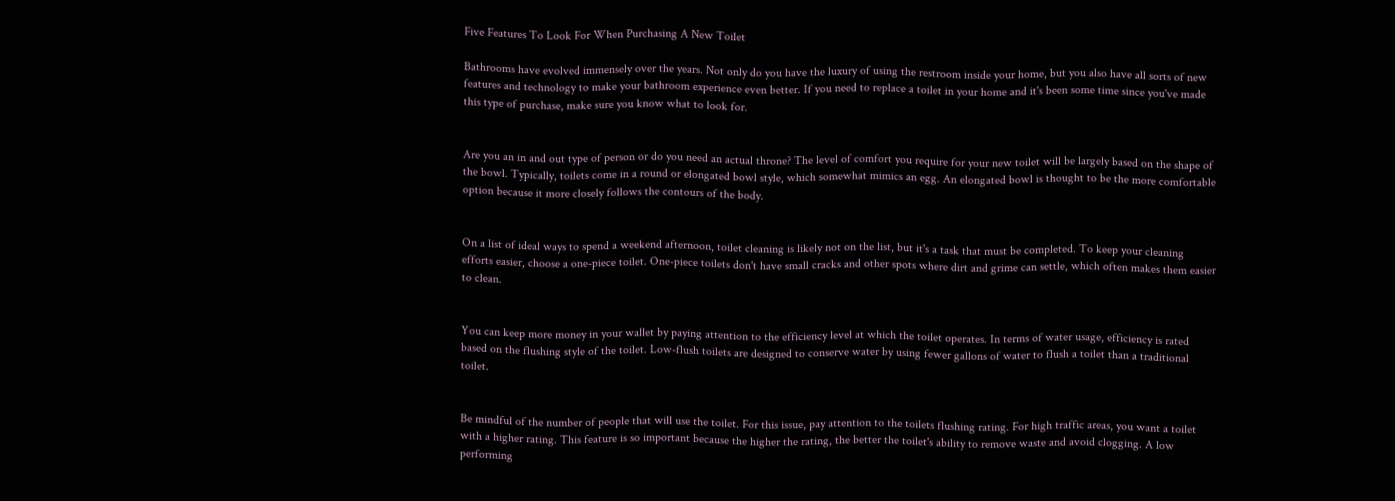Five Features To Look For When Purchasing A New Toilet

Bathrooms have evolved immensely over the years. Not only do you have the luxury of using the restroom inside your home, but you also have all sorts of new features and technology to make your bathroom experience even better. If you need to replace a toilet in your home and it's been some time since you've made this type of purchase, make sure you know what to look for.


Are you an in and out type of person or do you need an actual throne? The level of comfort you require for your new toilet will be largely based on the shape of the bowl. Typically, toilets come in a round or elongated bowl style, which somewhat mimics an egg. An elongated bowl is thought to be the more comfortable option because it more closely follows the contours of the body.


On a list of ideal ways to spend a weekend afternoon, toilet cleaning is likely not on the list, but it's a task that must be completed. To keep your cleaning efforts easier, choose a one-piece toilet. One-piece toilets don't have small cracks and other spots where dirt and grime can settle, which often makes them easier to clean.


You can keep more money in your wallet by paying attention to the efficiency level at which the toilet operates. In terms of water usage, efficiency is rated based on the flushing style of the toilet. Low-flush toilets are designed to conserve water by using fewer gallons of water to flush a toilet than a traditional toilet.


Be mindful of the number of people that will use the toilet. For this issue, pay attention to the toilets flushing rating. For high traffic areas, you want a toilet with a higher rating. This feature is so important because the higher the rating, the better the toilet's ability to remove waste and avoid clogging. A low performing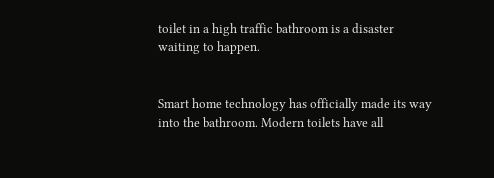toilet in a high traffic bathroom is a disaster waiting to happen.


Smart home technology has officially made its way into the bathroom. Modern toilets have all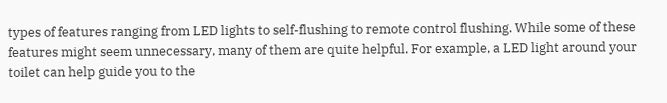types of features ranging from LED lights to self-flushing to remote control flushing. While some of these features might seem unnecessary, many of them are quite helpful. For example, a LED light around your toilet can help guide you to the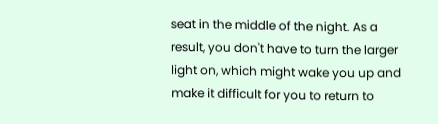seat in the middle of the night. As a result, you don't have to turn the larger light on, which might wake you up and make it difficult for you to return to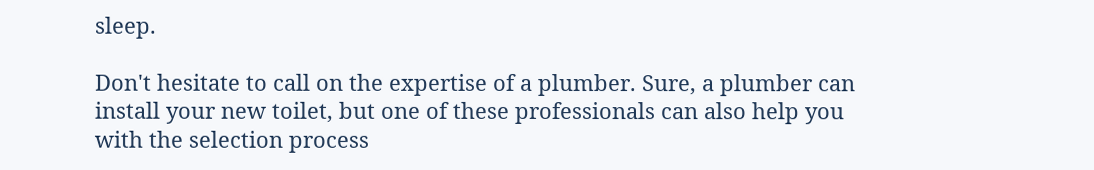sleep.

Don't hesitate to call on the expertise of a plumber. Sure, a plumber can install your new toilet, but one of these professionals can also help you with the selection process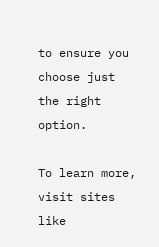to ensure you choose just the right option.

To learn more, visit sites like